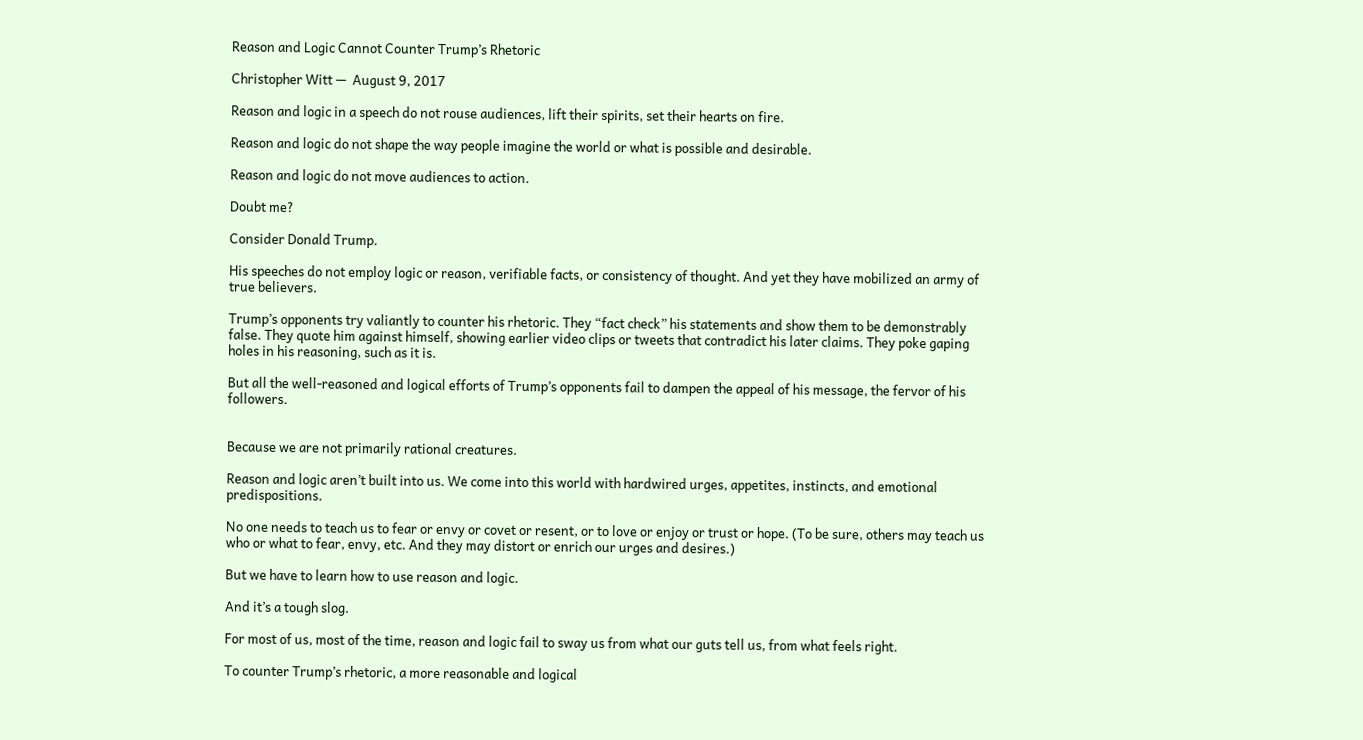Reason and Logic Cannot Counter Trump’s Rhetoric

Christopher Witt —  August 9, 2017

Reason and logic in a speech do not rouse audiences, lift their spirits, set their hearts on fire.

Reason and logic do not shape the way people imagine the world or what is possible and desirable.

Reason and logic do not move audiences to action.

Doubt me?

Consider Donald Trump.

His speeches do not employ logic or reason, verifiable facts, or consistency of thought. And yet they have mobilized an army of true believers.

Trump’s opponents try valiantly to counter his rhetoric. They “fact check” his statements and show them to be demonstrably false. They quote him against himself, showing earlier video clips or tweets that contradict his later claims. They poke gaping holes in his reasoning, such as it is.

But all the well-reasoned and logical efforts of Trump’s opponents fail to dampen the appeal of his message, the fervor of his followers.


Because we are not primarily rational creatures.

Reason and logic aren’t built into us. We come into this world with hardwired urges, appetites, instincts, and emotional predispositions.

No one needs to teach us to fear or envy or covet or resent, or to love or enjoy or trust or hope. (To be sure, others may teach us who or what to fear, envy, etc. And they may distort or enrich our urges and desires.)

But we have to learn how to use reason and logic.

And it’s a tough slog.

For most of us, most of the time, reason and logic fail to sway us from what our guts tell us, from what feels right.

To counter Trump’s rhetoric, a more reasonable and logical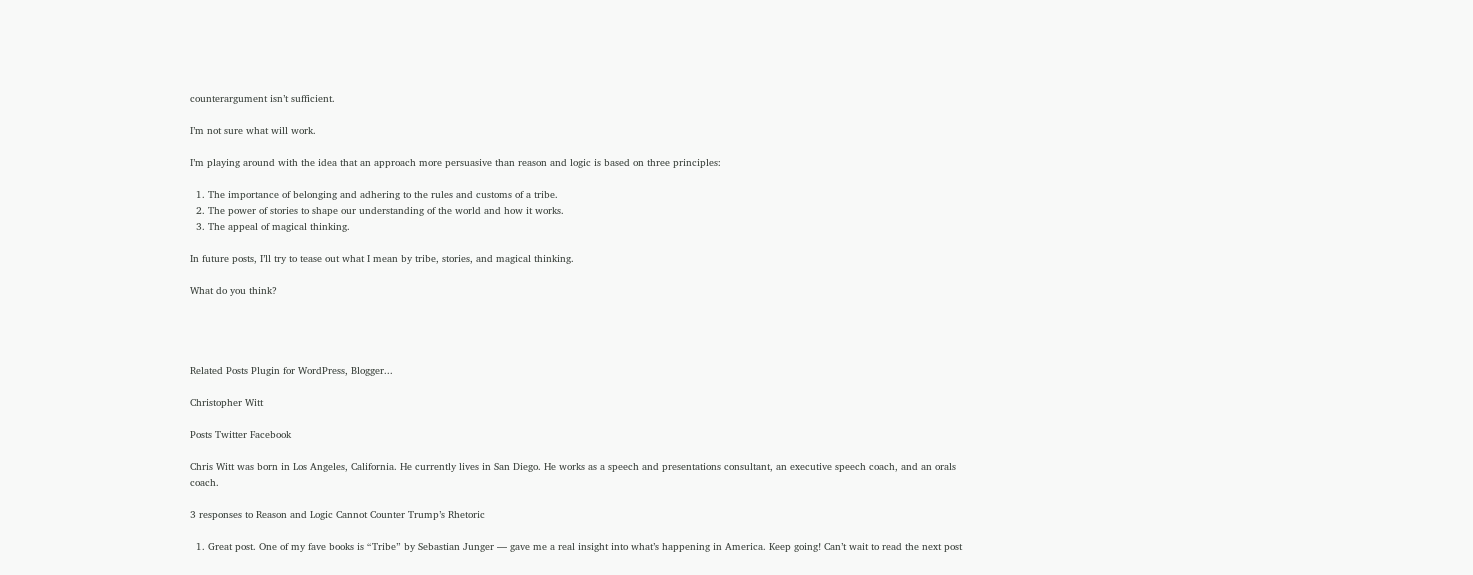counterargument isn’t sufficient.

I’m not sure what will work.

I’m playing around with the idea that an approach more persuasive than reason and logic is based on three principles:

  1. The importance of belonging and adhering to the rules and customs of a tribe.
  2. The power of stories to shape our understanding of the world and how it works.
  3. The appeal of magical thinking.

In future posts, I’ll try to tease out what I mean by tribe, stories, and magical thinking.

What do you think?




Related Posts Plugin for WordPress, Blogger...

Christopher Witt

Posts Twitter Facebook

Chris Witt was born in Los Angeles, California. He currently lives in San Diego. He works as a speech and presentations consultant, an executive speech coach, and an orals coach.

3 responses to Reason and Logic Cannot Counter Trump’s Rhetoric

  1. Great post. One of my fave books is “Tribe” by Sebastian Junger — gave me a real insight into what’s happening in America. Keep going! Can’t wait to read the next post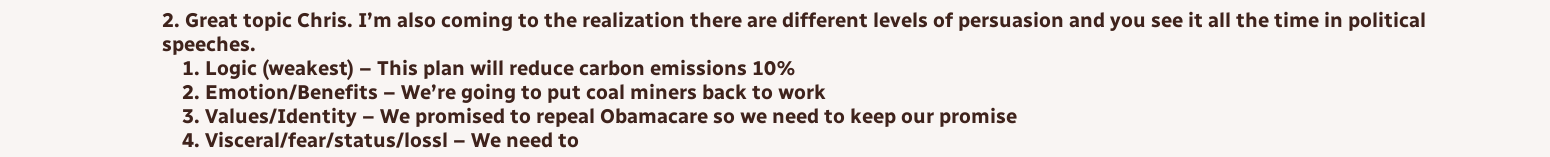2. Great topic Chris. I’m also coming to the realization there are different levels of persuasion and you see it all the time in political speeches.
    1. Logic (weakest) – This plan will reduce carbon emissions 10%
    2. Emotion/Benefits – We’re going to put coal miners back to work
    3. Values/Identity – We promised to repeal Obamacare so we need to keep our promise
    4. Visceral/fear/status/lossl – We need to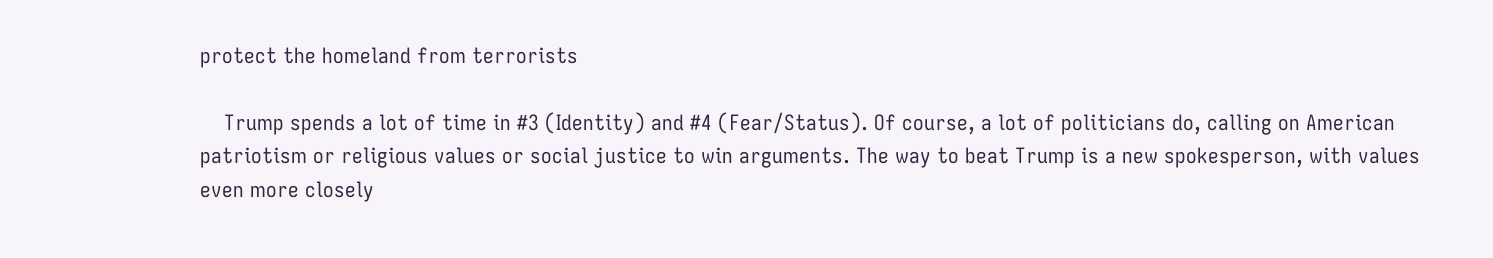protect the homeland from terrorists

    Trump spends a lot of time in #3 (Identity) and #4 (Fear/Status). Of course, a lot of politicians do, calling on American patriotism or religious values or social justice to win arguments. The way to beat Trump is a new spokesperson, with values even more closely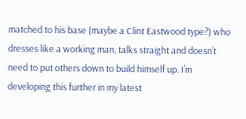matched to his base (maybe a Clint Eastwood type?) who dresses like a working man, talks straight and doesn’t need to put others down to build himself up. I’m developing this further in my latest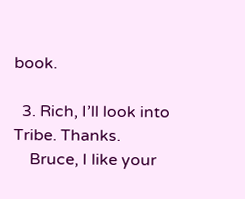book.

  3. Rich, I’ll look into Tribe. Thanks.
    Bruce, I like your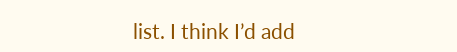list. I think I’d add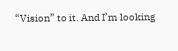“Vision” to it. And I’m looking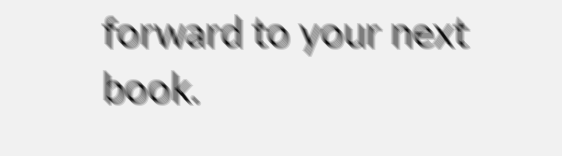forward to your next book.